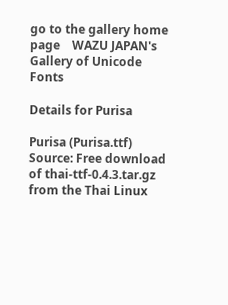go to the gallery home page    WAZU JAPAN's Gallery of Unicode Fonts

Details for Purisa

Purisa (Purisa.ttf)
Source: Free download of thai-ttf-0.4.3.tar.gz from the Thai Linux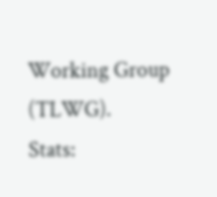Working Group (TLWG).
Stats: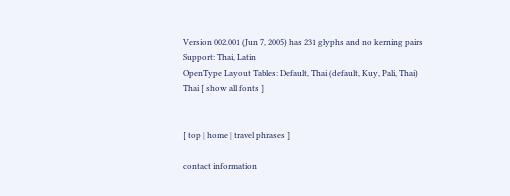Version 002.001 (Jun 7, 2005) has 231 glyphs and no kerning pairs
Support: Thai, Latin
OpenType Layout Tables: Default, Thai (default, Kuy, Pali, Thai)
Thai [ show all fonts ]


[ top | home | travel phrases ]

contact information